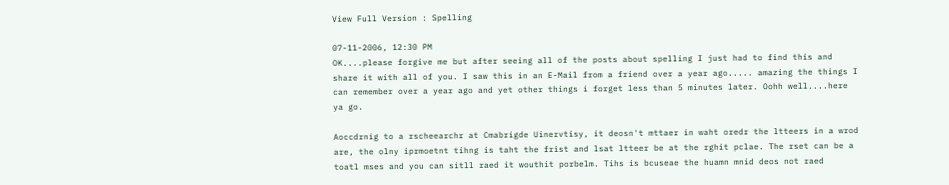View Full Version : Spelling

07-11-2006, 12:30 PM
OK....please forgive me but after seeing all of the posts about spelling I just had to find this and share it with all of you. I saw this in an E-Mail from a friend over a year ago..... amazing the things I can remember over a year ago and yet other things i forget less than 5 minutes later. Oohh well....here ya go.

Aoccdrnig to a rscheearchr at Cmabrigde Uinervtisy, it deosn't mttaer in waht oredr the ltteers in a wrod are, the olny iprmoetnt tihng is taht the frist and lsat ltteer be at the rghit pclae. The rset can be a toatl mses and you can sitll raed it wouthit porbelm. Tihs is bcuseae the huamn mnid deos not raed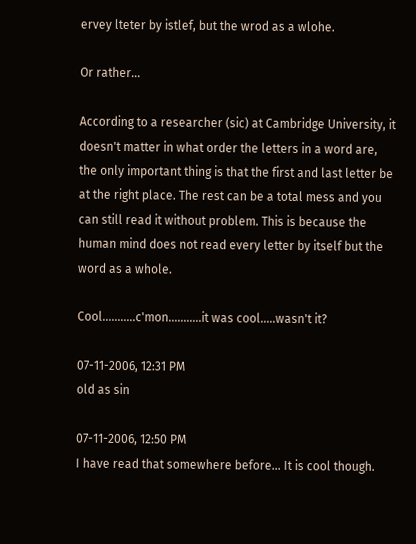ervey lteter by istlef, but the wrod as a wlohe.

Or rather...

According to a researcher (sic) at Cambridge University, it doesn't matter in what order the letters in a word are, the only important thing is that the first and last letter be at the right place. The rest can be a total mess and you can still read it without problem. This is because the human mind does not read every letter by itself but the word as a whole.

Cool...........c'mon...........it was cool.....wasn't it?

07-11-2006, 12:31 PM
old as sin

07-11-2006, 12:50 PM
I have read that somewhere before... It is cool though.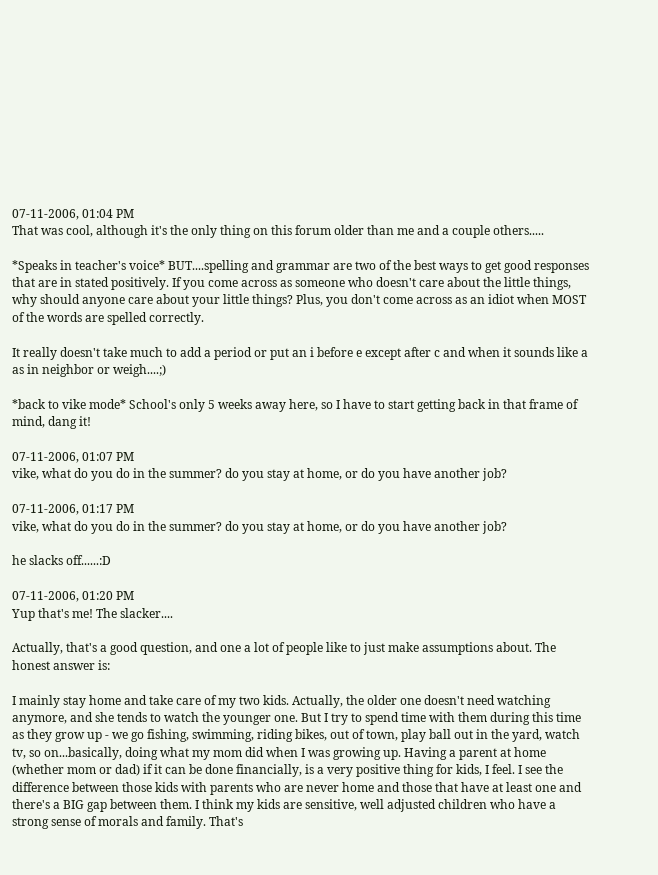07-11-2006, 01:04 PM
That was cool, although it's the only thing on this forum older than me and a couple others.....

*Speaks in teacher's voice* BUT....spelling and grammar are two of the best ways to get good responses that are in stated positively. If you come across as someone who doesn't care about the little things, why should anyone care about your little things? Plus, you don't come across as an idiot when MOST of the words are spelled correctly.

It really doesn't take much to add a period or put an i before e except after c and when it sounds like a as in neighbor or weigh....;)

*back to vike mode* School's only 5 weeks away here, so I have to start getting back in that frame of mind, dang it!

07-11-2006, 01:07 PM
vike, what do you do in the summer? do you stay at home, or do you have another job?

07-11-2006, 01:17 PM
vike, what do you do in the summer? do you stay at home, or do you have another job?

he slacks off......:D

07-11-2006, 01:20 PM
Yup that's me! The slacker....

Actually, that's a good question, and one a lot of people like to just make assumptions about. The honest answer is:

I mainly stay home and take care of my two kids. Actually, the older one doesn't need watching anymore, and she tends to watch the younger one. But I try to spend time with them during this time as they grow up - we go fishing, swimming, riding bikes, out of town, play ball out in the yard, watch tv, so on...basically, doing what my mom did when I was growing up. Having a parent at home (whether mom or dad) if it can be done financially, is a very positive thing for kids, I feel. I see the difference between those kids with parents who are never home and those that have at least one and there's a BIG gap between them. I think my kids are sensitive, well adjusted children who have a strong sense of morals and family. That's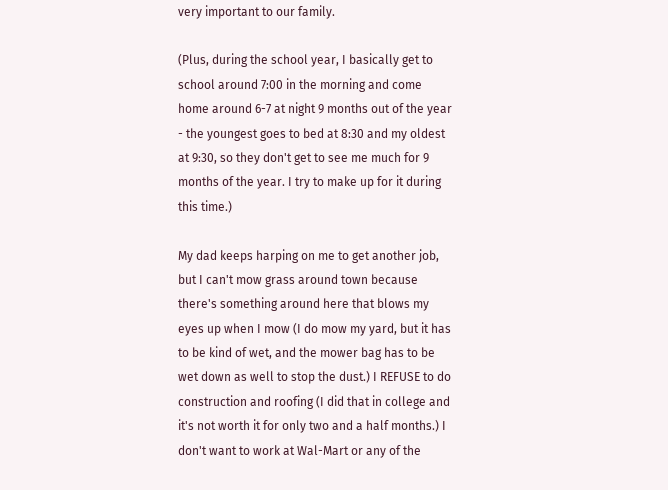very important to our family.

(Plus, during the school year, I basically get to school around 7:00 in the morning and come home around 6-7 at night 9 months out of the year - the youngest goes to bed at 8:30 and my oldest at 9:30, so they don't get to see me much for 9 months of the year. I try to make up for it during this time.)

My dad keeps harping on me to get another job, but I can't mow grass around town because there's something around here that blows my eyes up when I mow (I do mow my yard, but it has to be kind of wet, and the mower bag has to be wet down as well to stop the dust.) I REFUSE to do construction and roofing (I did that in college and it's not worth it for only two and a half months.) I don't want to work at Wal-Mart or any of the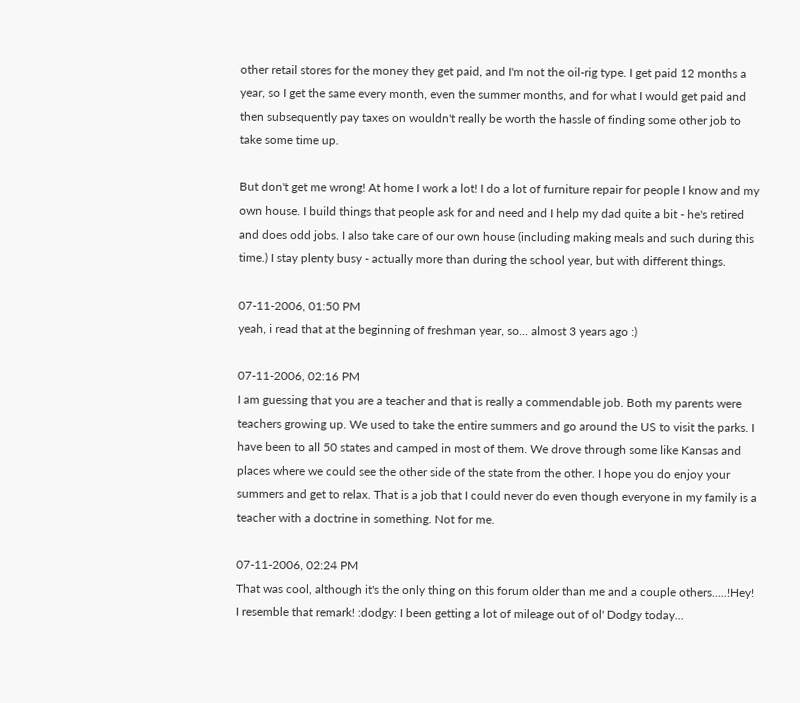other retail stores for the money they get paid, and I'm not the oil-rig type. I get paid 12 months a year, so I get the same every month, even the summer months, and for what I would get paid and then subsequently pay taxes on wouldn't really be worth the hassle of finding some other job to take some time up.

But don't get me wrong! At home I work a lot! I do a lot of furniture repair for people I know and my own house. I build things that people ask for and need and I help my dad quite a bit - he's retired and does odd jobs. I also take care of our own house (including making meals and such during this time.) I stay plenty busy - actually more than during the school year, but with different things.

07-11-2006, 01:50 PM
yeah, i read that at the beginning of freshman year, so... almost 3 years ago :)

07-11-2006, 02:16 PM
I am guessing that you are a teacher and that is really a commendable job. Both my parents were teachers growing up. We used to take the entire summers and go around the US to visit the parks. I have been to all 50 states and camped in most of them. We drove through some like Kansas and places where we could see the other side of the state from the other. I hope you do enjoy your summers and get to relax. That is a job that I could never do even though everyone in my family is a teacher with a doctrine in something. Not for me.

07-11-2006, 02:24 PM
That was cool, although it's the only thing on this forum older than me and a couple others.....!Hey! I resemble that remark! :dodgy: I been getting a lot of mileage out of ol' Dodgy today...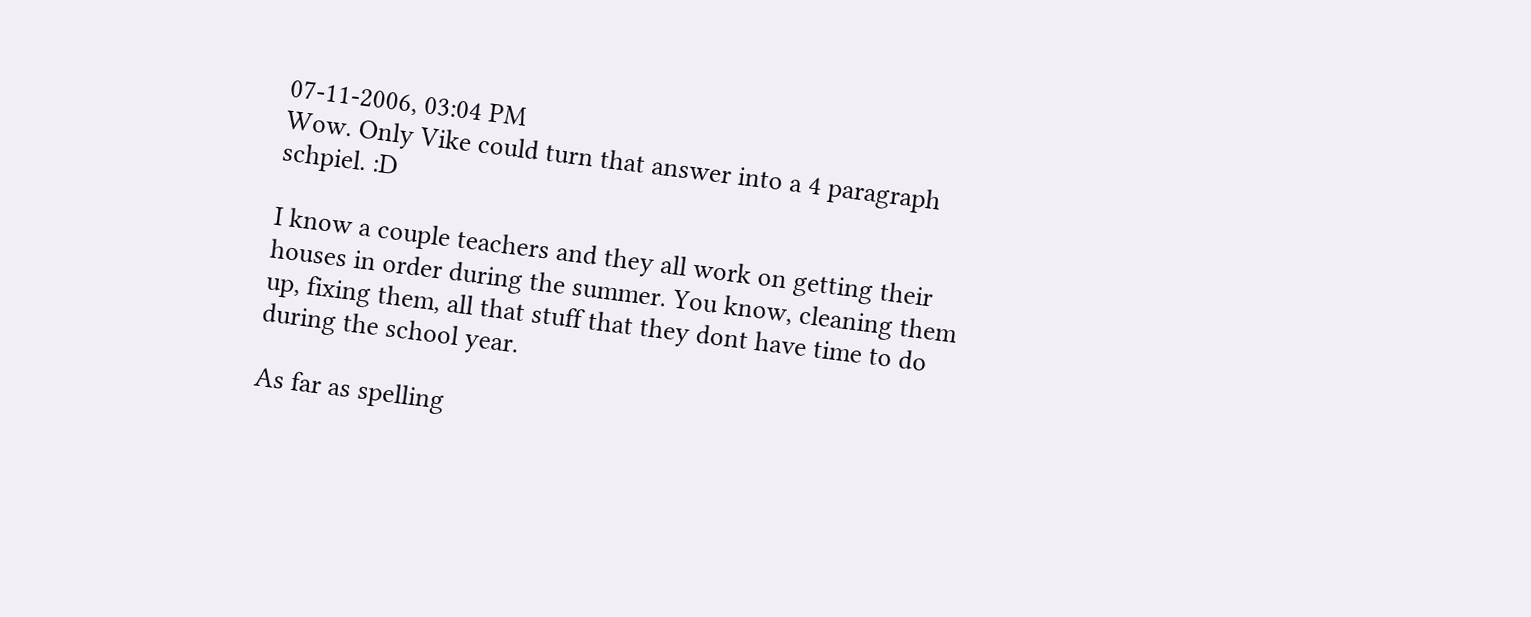07-11-2006, 03:04 PM
Wow. Only Vike could turn that answer into a 4 paragraph schpiel. :D

I know a couple teachers and they all work on getting their houses in order during the summer. You know, cleaning them up, fixing them, all that stuff that they dont have time to do during the school year.

As far as spelling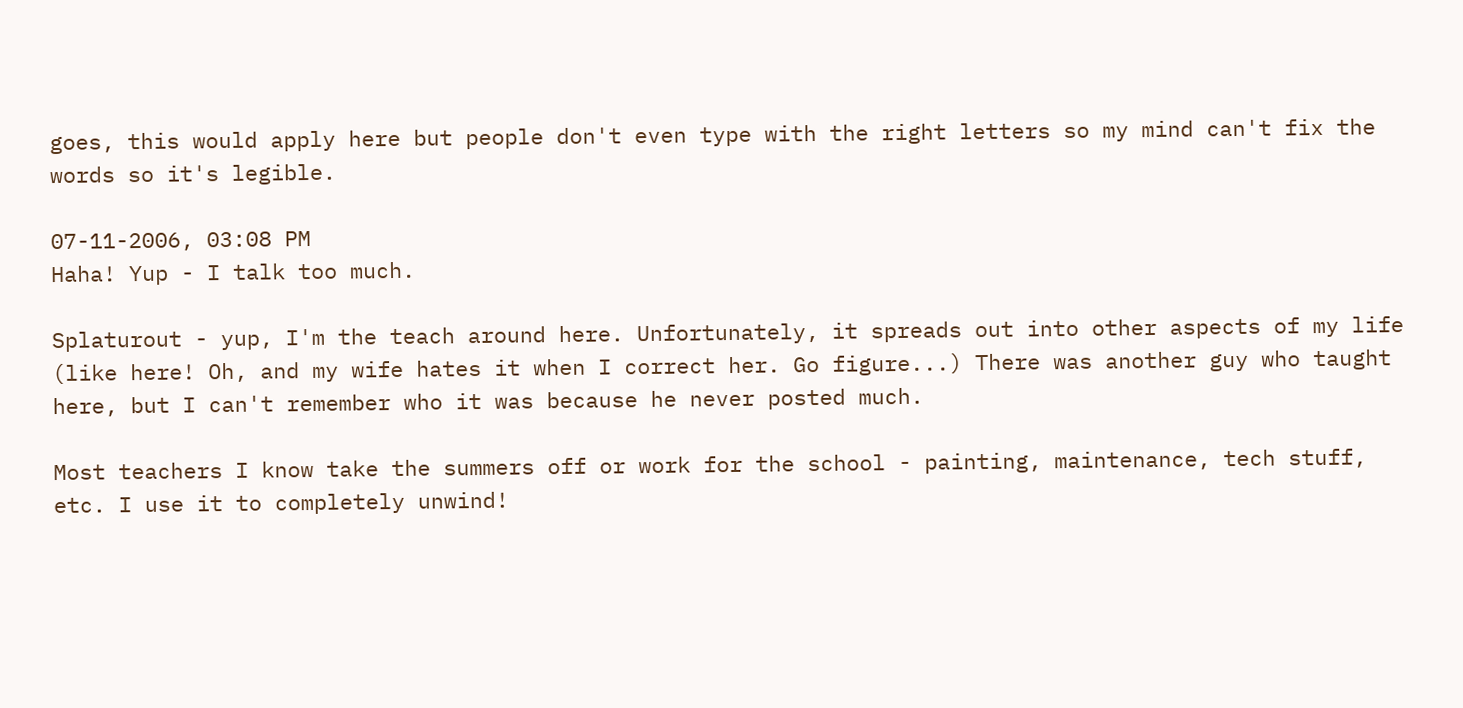goes, this would apply here but people don't even type with the right letters so my mind can't fix the words so it's legible.

07-11-2006, 03:08 PM
Haha! Yup - I talk too much.

Splaturout - yup, I'm the teach around here. Unfortunately, it spreads out into other aspects of my life (like here! Oh, and my wife hates it when I correct her. Go figure...) There was another guy who taught here, but I can't remember who it was because he never posted much.

Most teachers I know take the summers off or work for the school - painting, maintenance, tech stuff, etc. I use it to completely unwind!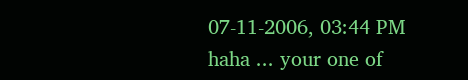07-11-2006, 03:44 PM
haha ... your one of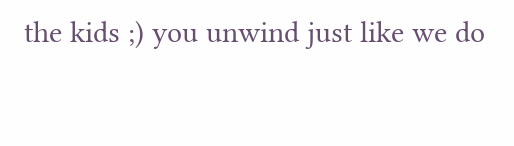the kids ;) you unwind just like we do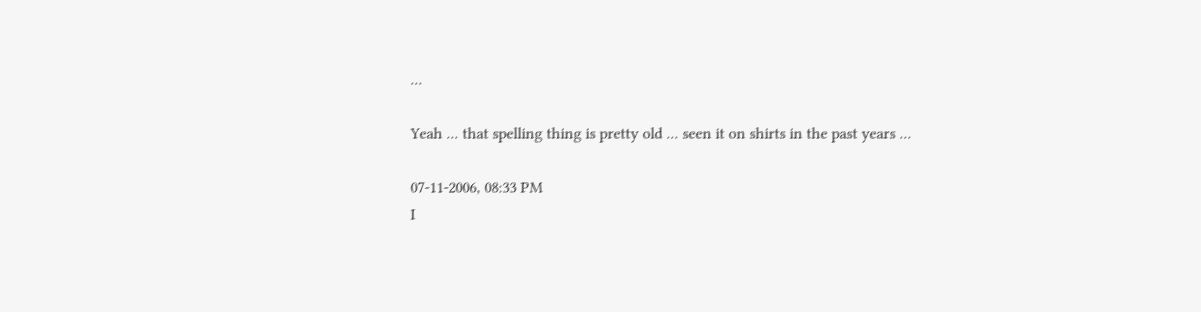...

Yeah ... that spelling thing is pretty old ... seen it on shirts in the past years ...

07-11-2006, 08:33 PM
I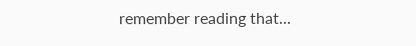remember reading that...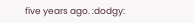five years ago. :dodgy: